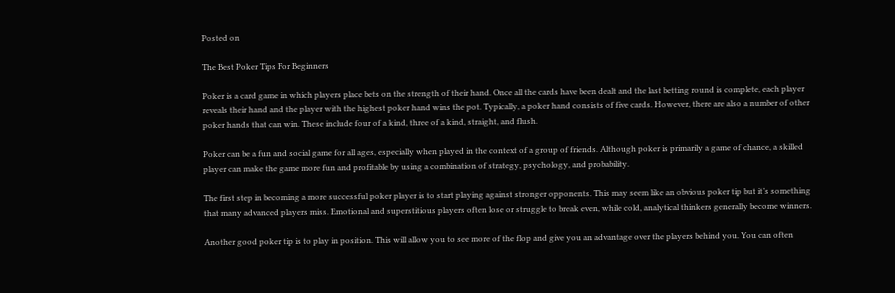Posted on

The Best Poker Tips For Beginners

Poker is a card game in which players place bets on the strength of their hand. Once all the cards have been dealt and the last betting round is complete, each player reveals their hand and the player with the highest poker hand wins the pot. Typically, a poker hand consists of five cards. However, there are also a number of other poker hands that can win. These include four of a kind, three of a kind, straight, and flush.

Poker can be a fun and social game for all ages, especially when played in the context of a group of friends. Although poker is primarily a game of chance, a skilled player can make the game more fun and profitable by using a combination of strategy, psychology, and probability.

The first step in becoming a more successful poker player is to start playing against stronger opponents. This may seem like an obvious poker tip but it’s something that many advanced players miss. Emotional and superstitious players often lose or struggle to break even, while cold, analytical thinkers generally become winners.

Another good poker tip is to play in position. This will allow you to see more of the flop and give you an advantage over the players behind you. You can often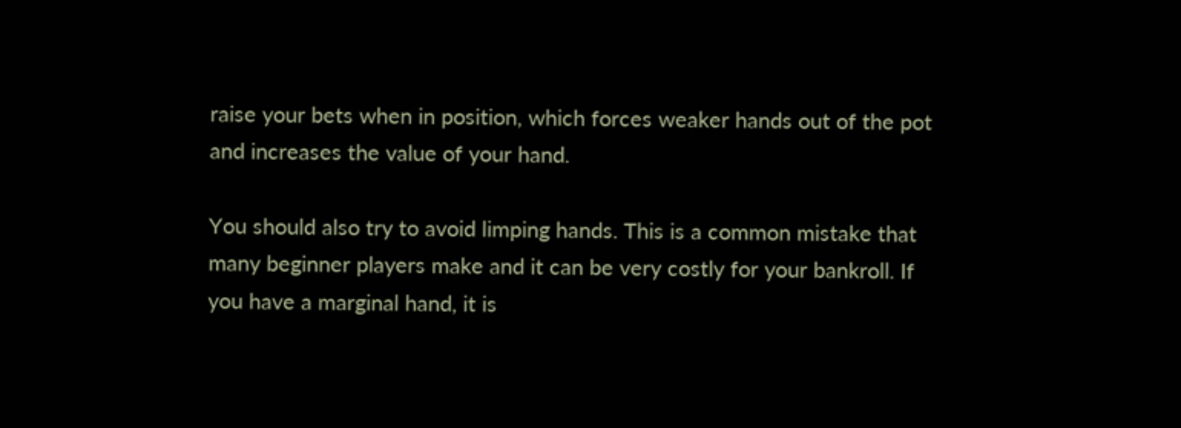raise your bets when in position, which forces weaker hands out of the pot and increases the value of your hand.

You should also try to avoid limping hands. This is a common mistake that many beginner players make and it can be very costly for your bankroll. If you have a marginal hand, it is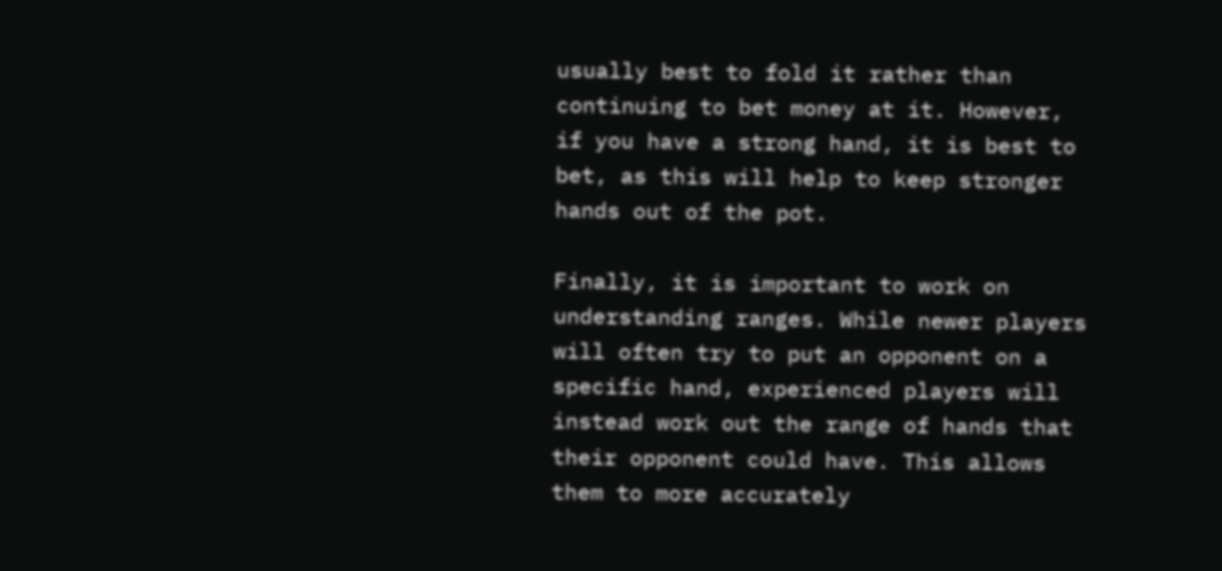usually best to fold it rather than continuing to bet money at it. However, if you have a strong hand, it is best to bet, as this will help to keep stronger hands out of the pot.

Finally, it is important to work on understanding ranges. While newer players will often try to put an opponent on a specific hand, experienced players will instead work out the range of hands that their opponent could have. This allows them to more accurately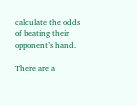calculate the odds of beating their opponent’s hand.

There are a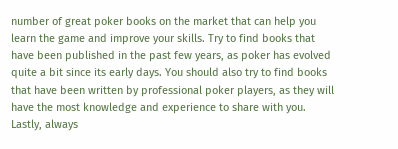number of great poker books on the market that can help you learn the game and improve your skills. Try to find books that have been published in the past few years, as poker has evolved quite a bit since its early days. You should also try to find books that have been written by professional poker players, as they will have the most knowledge and experience to share with you. Lastly, always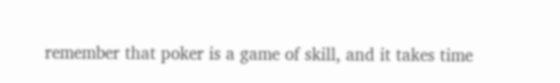remember that poker is a game of skill, and it takes time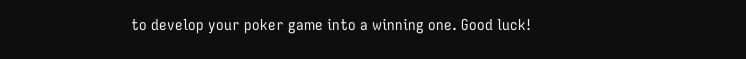to develop your poker game into a winning one. Good luck!